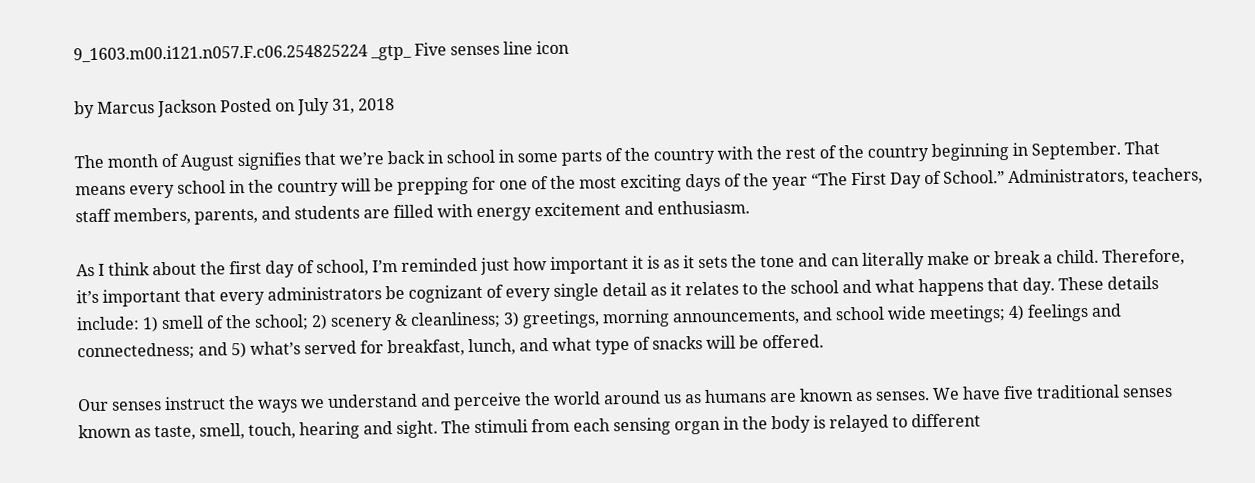9_1603.m00.i121.n057.F.c06.254825224 _gtp_ Five senses line icon

by Marcus Jackson Posted on July 31, 2018

The month of August signifies that we’re back in school in some parts of the country with the rest of the country beginning in September. That means every school in the country will be prepping for one of the most exciting days of the year “The First Day of School.” Administrators, teachers, staff members, parents, and students are filled with energy excitement and enthusiasm.

As I think about the first day of school, I’m reminded just how important it is as it sets the tone and can literally make or break a child. Therefore, it’s important that every administrators be cognizant of every single detail as it relates to the school and what happens that day. These details include: 1) smell of the school; 2) scenery & cleanliness; 3) greetings, morning announcements, and school wide meetings; 4) feelings and connectedness; and 5) what’s served for breakfast, lunch, and what type of snacks will be offered.

Our senses instruct the ways we understand and perceive the world around us as humans are known as senses. We have five traditional senses known as taste, smell, touch, hearing and sight. The stimuli from each sensing organ in the body is relayed to different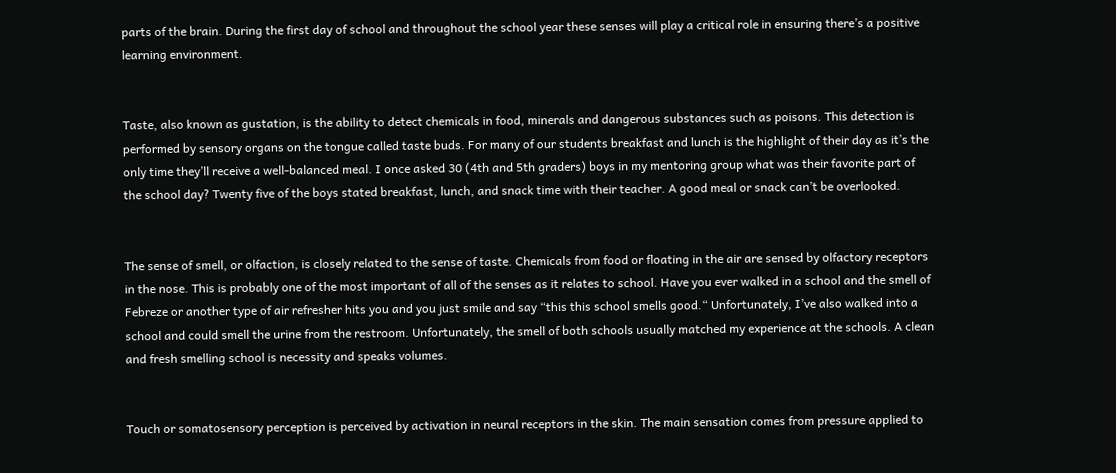parts of the brain. During the first day of school and throughout the school year these senses will play a critical role in ensuring there’s a positive learning environment.


Taste, also known as gustation, is the ability to detect chemicals in food, minerals and dangerous substances such as poisons. This detection is performed by sensory organs on the tongue called taste buds. For many of our students breakfast and lunch is the highlight of their day as it’s the only time they’ll receive a well-balanced meal. I once asked 30 (4th and 5th graders) boys in my mentoring group what was their favorite part of the school day? Twenty five of the boys stated breakfast, lunch, and snack time with their teacher. A good meal or snack can’t be overlooked.


The sense of smell, or olfaction, is closely related to the sense of taste. Chemicals from food or floating in the air are sensed by olfactory receptors in the nose. This is probably one of the most important of all of the senses as it relates to school. Have you ever walked in a school and the smell of Febreze or another type of air refresher hits you and you just smile and say “this this school smells good.“ Unfortunately, I’ve also walked into a school and could smell the urine from the restroom. Unfortunately, the smell of both schools usually matched my experience at the schools. A clean and fresh smelling school is necessity and speaks volumes.


Touch or somatosensory perception is perceived by activation in neural receptors in the skin. The main sensation comes from pressure applied to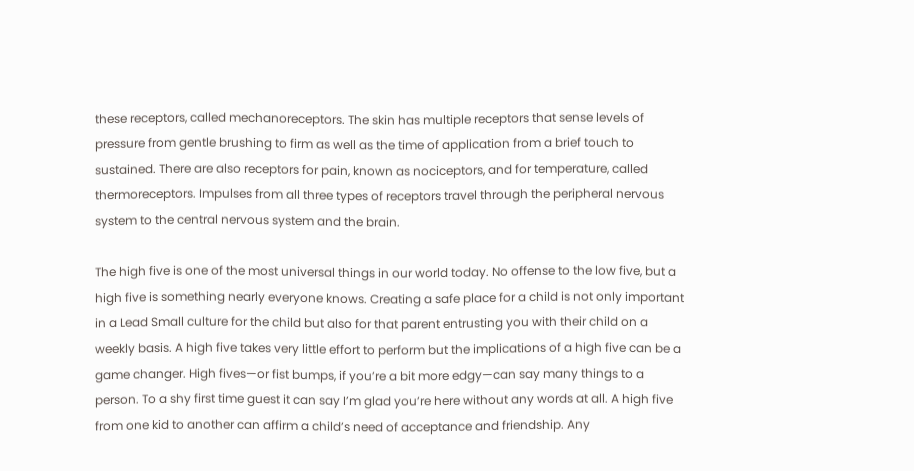these receptors, called mechanoreceptors. The skin has multiple receptors that sense levels of pressure from gentle brushing to firm as well as the time of application from a brief touch to sustained. There are also receptors for pain, known as nociceptors, and for temperature, called thermoreceptors. Impulses from all three types of receptors travel through the peripheral nervous system to the central nervous system and the brain.

The high five is one of the most universal things in our world today. No offense to the low five, but a high five is something nearly everyone knows. Creating a safe place for a child is not only important in a Lead Small culture for the child but also for that parent entrusting you with their child on a weekly basis. A high five takes very little effort to perform but the implications of a high five can be a game changer. High fives—or fist bumps, if you’re a bit more edgy—can say many things to a person. To a shy first time guest it can say I’m glad you’re here without any words at all. A high five from one kid to another can affirm a child’s need of acceptance and friendship. Any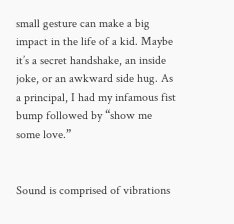small gesture can make a big impact in the life of a kid. Maybe it’s a secret handshake, an inside joke, or an awkward side hug. As a principal, I had my infamous fist bump followed by “show me some love.”


Sound is comprised of vibrations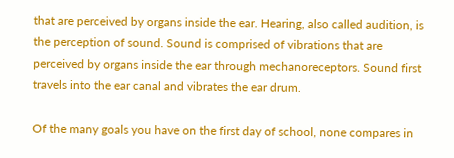that are perceived by organs inside the ear. Hearing, also called audition, is the perception of sound. Sound is comprised of vibrations that are perceived by organs inside the ear through mechanoreceptors. Sound first travels into the ear canal and vibrates the ear drum.

Of the many goals you have on the first day of school, none compares in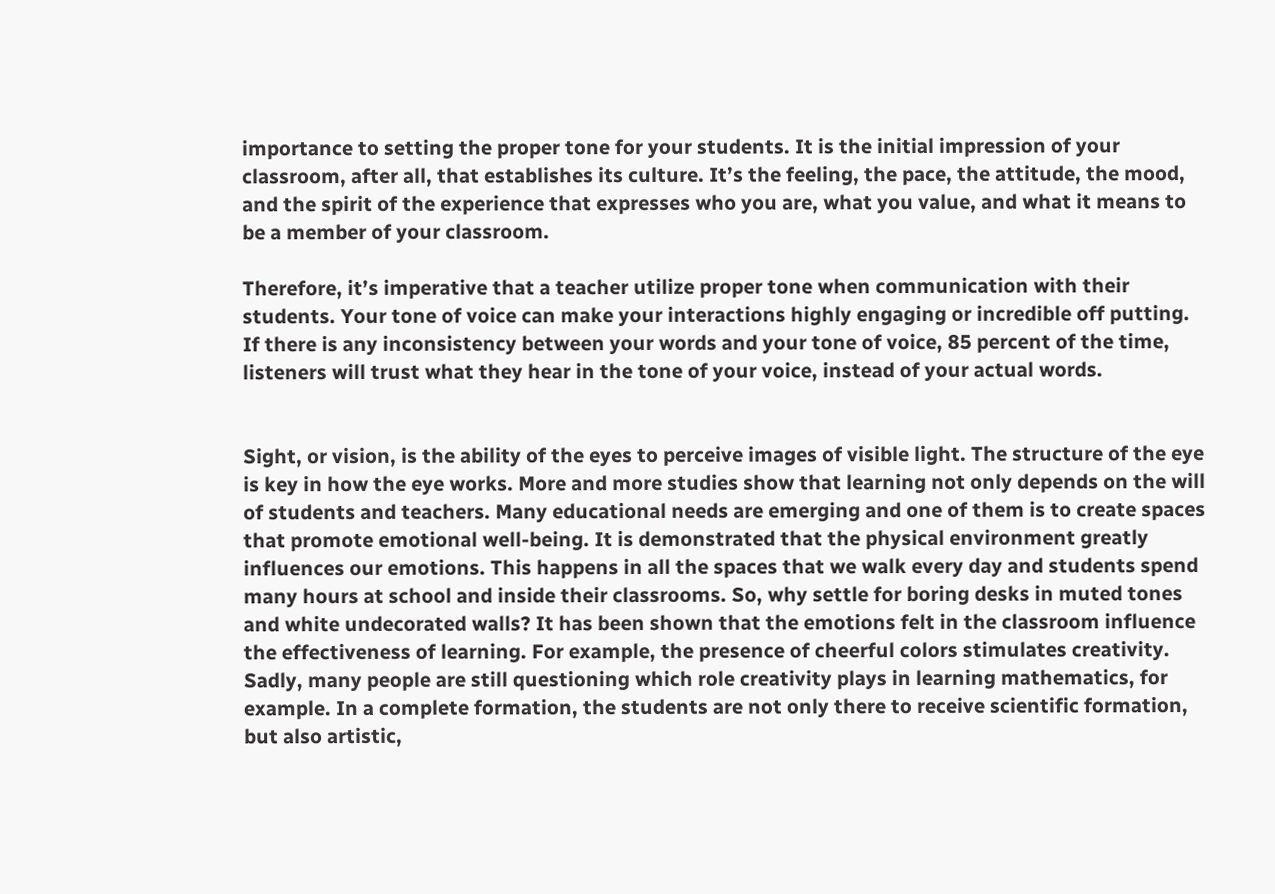importance to setting the proper tone for your students. It is the initial impression of your classroom, after all, that establishes its culture. It’s the feeling, the pace, the attitude, the mood, and the spirit of the experience that expresses who you are, what you value, and what it means to be a member of your classroom.

Therefore, it’s imperative that a teacher utilize proper tone when communication with their students. Your tone of voice can make your interactions highly engaging or incredible off putting.  If there is any inconsistency between your words and your tone of voice, 85 percent of the time, listeners will trust what they hear in the tone of your voice, instead of your actual words.


Sight, or vision, is the ability of the eyes to perceive images of visible light. The structure of the eye is key in how the eye works. More and more studies show that learning not only depends on the will of students and teachers. Many educational needs are emerging and one of them is to create spaces that promote emotional well-being. It is demonstrated that the physical environment greatly influences our emotions. This happens in all the spaces that we walk every day and students spend many hours at school and inside their classrooms. So, why settle for boring desks in muted tones and white undecorated walls? It has been shown that the emotions felt in the classroom influence the effectiveness of learning. For example, the presence of cheerful colors stimulates creativity. Sadly, many people are still questioning which role creativity plays in learning mathematics, for example. In a complete formation, the students are not only there to receive scientific formation, but also artistic,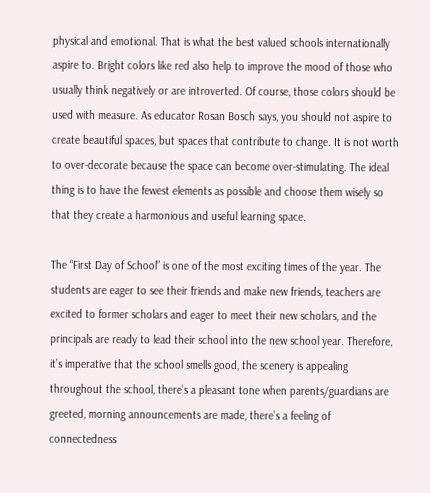physical and emotional. That is what the best valued schools internationally aspire to. Bright colors like red also help to improve the mood of those who usually think negatively or are introverted. Of course, those colors should be used with measure. As educator Rosan Bosch says, you should not aspire to create beautiful spaces, but spaces that contribute to change. It is not worth to over-decorate because the space can become over-stimulating. The ideal thing is to have the fewest elements as possible and choose them wisely so that they create a harmonious and useful learning space.

The “First Day of School” is one of the most exciting times of the year. The students are eager to see their friends and make new friends, teachers are excited to former scholars and eager to meet their new scholars, and the principals are ready to lead their school into the new school year. Therefore, it’s imperative that the school smells good, the scenery is appealing throughout the school, there’s a pleasant tone when parents/guardians are greeted, morning announcements are made, there’s a feeling of connectedness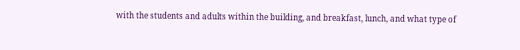with the students and adults within the building, and breakfast, lunch, and what type of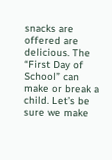snacks are offered are delicious. The “First Day of School” can make or break a child. Let’s be sure we make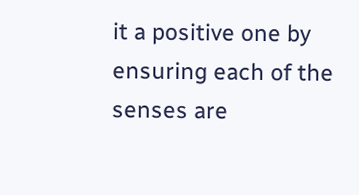it a positive one by ensuring each of the senses are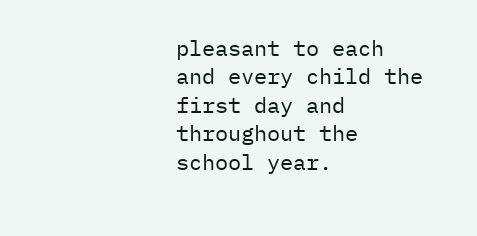pleasant to each and every child the first day and throughout the school year.